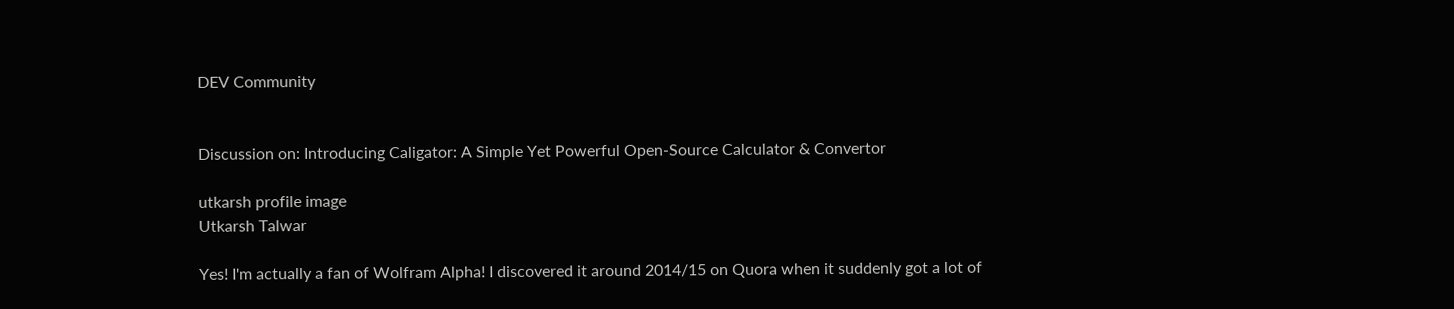DEV Community


Discussion on: Introducing Caligator: A Simple Yet Powerful Open-Source Calculator & Convertor

utkarsh profile image
Utkarsh Talwar

Yes! I'm actually a fan of Wolfram Alpha! I discovered it around 2014/15 on Quora when it suddenly got a lot of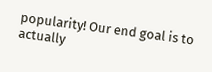popularity! Our end goal is to actually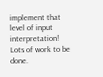implement that level of input interpretation! Lots of work to be done.